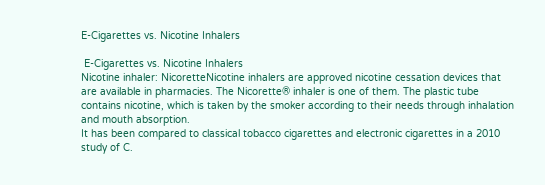E-Cigarettes vs. Nicotine Inhalers

 E-Cigarettes vs. Nicotine Inhalers
Nicotine inhaler: NicoretteNicotine inhalers are approved nicotine cessation devices that are available in pharmacies. The Nicorette® inhaler is one of them. The plastic tube contains nicotine, which is taken by the smoker according to their needs through inhalation and mouth absorption.
It has been compared to classical tobacco cigarettes and electronic cigarettes in a 2010 study of C.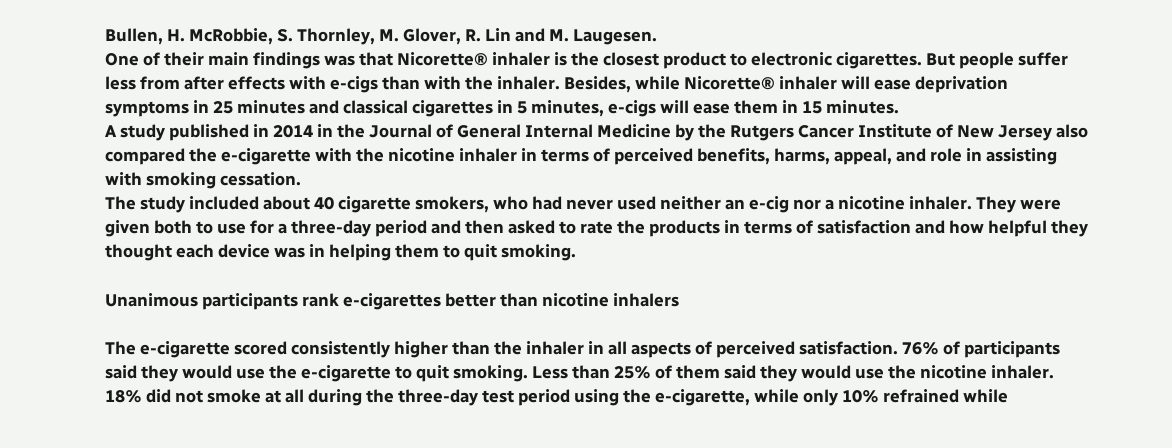Bullen, H. McRobbie, S. Thornley, M. Glover, R. Lin and M. Laugesen.
One of their main findings was that Nicorette® inhaler is the closest product to electronic cigarettes. But people suffer less from after effects with e-cigs than with the inhaler. Besides, while Nicorette® inhaler will ease deprivation symptoms in 25 minutes and classical cigarettes in 5 minutes, e-cigs will ease them in 15 minutes.
A study published in 2014 in the Journal of General Internal Medicine by the Rutgers Cancer Institute of New Jersey also compared the e-cigarette with the nicotine inhaler in terms of perceived benefits, harms, appeal, and role in assisting with smoking cessation.
The study included about 40 cigarette smokers, who had never used neither an e-cig nor a nicotine inhaler. They were given both to use for a three-day period and then asked to rate the products in terms of satisfaction and how helpful they thought each device was in helping them to quit smoking.

Unanimous participants rank e-cigarettes better than nicotine inhalers

The e-cigarette scored consistently higher than the inhaler in all aspects of perceived satisfaction. 76% of participants said they would use the e-cigarette to quit smoking. Less than 25% of them said they would use the nicotine inhaler. 18% did not smoke at all during the three-day test period using the e-cigarette, while only 10% refrained while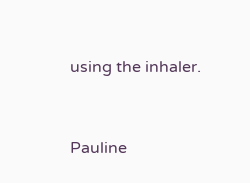using the inhaler.


Pauline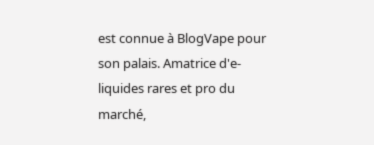est connue à BlogVape pour son palais. Amatrice d'e-liquides rares et pro du marché,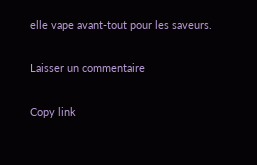elle vape avant-tout pour les saveurs.

Laisser un commentaire

Copy link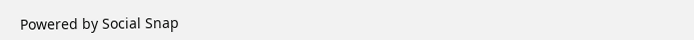Powered by Social Snap